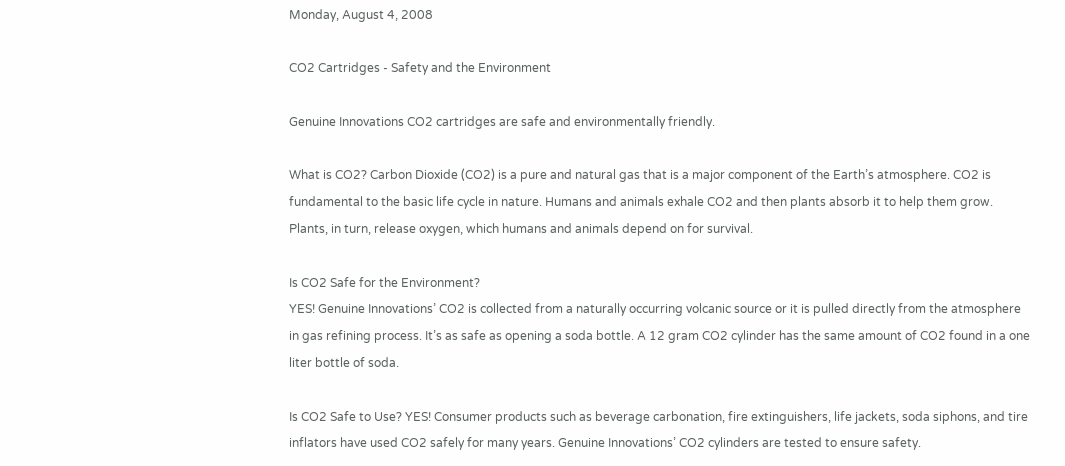Monday, August 4, 2008

CO2 Cartridges - Safety and the Environment

Genuine Innovations CO2 cartridges are safe and environmentally friendly.

What is CO2? Carbon Dioxide (CO2) is a pure and natural gas that is a major component of the Earth’s atmosphere. CO2 is fundamental to the basic life cycle in nature. Humans and animals exhale CO2 and then plants absorb it to help them grow. Plants, in turn, release oxygen, which humans and animals depend on for survival.

Is CO2 Safe for the Environment?
YES! Genuine Innovations’ CO2 is collected from a naturally occurring volcanic source or it is pulled directly from the atmosphere in gas refining process. It’s as safe as opening a soda bottle. A 12 gram CO2 cylinder has the same amount of CO2 found in a one liter bottle of soda.

Is CO2 Safe to Use? YES! Consumer products such as beverage carbonation, fire extinguishers, life jackets, soda siphons, and tire inflators have used CO2 safely for many years. Genuine Innovations’ CO2 cylinders are tested to ensure safety.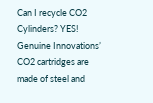Can I recycle CO2 Cylinders? YES! Genuine Innovations’ CO2 cartridges are made of steel and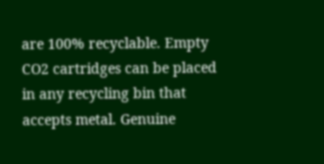are 100% recyclable. Empty CO2 cartridges can be placed in any recycling bin that accepts metal. Genuine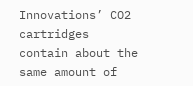Innovations’ CO2 cartridges contain about the same amount of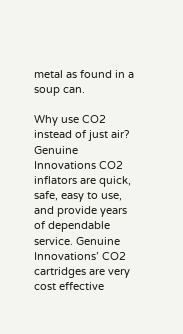metal as found in a soup can.

Why use CO2 instead of just air? Genuine Innovations CO2 inflators are quick, safe, easy to use, and provide years of dependable service. Genuine Innovations’ CO2 cartridges are very cost effective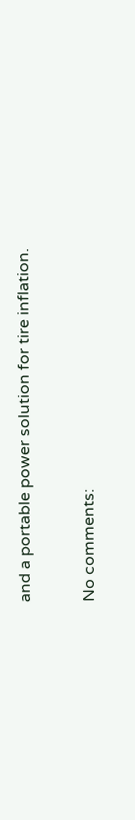and a portable power solution for tire inflation.

No comments: